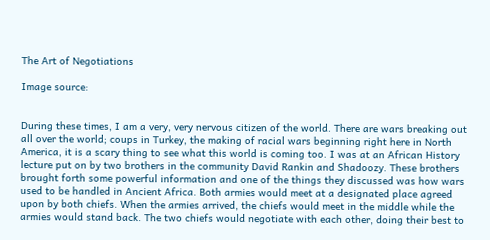The Art of Negotiations

Image source:


During these times, I am a very, very nervous citizen of the world. There are wars breaking out all over the world; coups in Turkey, the making of racial wars beginning right here in North America, it is a scary thing to see what this world is coming too. I was at an African History lecture put on by two brothers in the community David Rankin and Shadoozy. These brothers brought forth some powerful information and one of the things they discussed was how wars used to be handled in Ancient Africa. Both armies would meet at a designated place agreed upon by both chiefs. When the armies arrived, the chiefs would meet in the middle while the armies would stand back. The two chiefs would negotiate with each other, doing their best to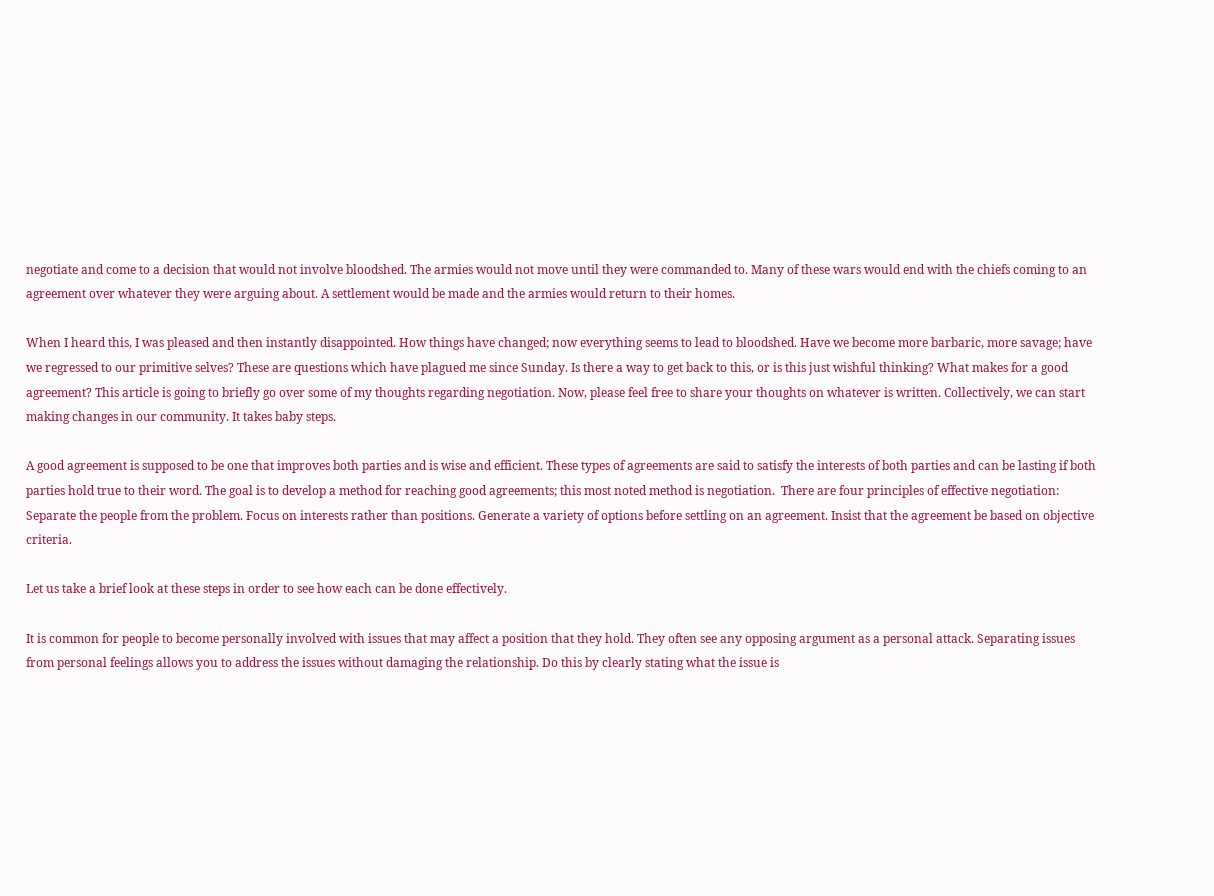negotiate and come to a decision that would not involve bloodshed. The armies would not move until they were commanded to. Many of these wars would end with the chiefs coming to an agreement over whatever they were arguing about. A settlement would be made and the armies would return to their homes.

When I heard this, I was pleased and then instantly disappointed. How things have changed; now everything seems to lead to bloodshed. Have we become more barbaric, more savage; have we regressed to our primitive selves? These are questions which have plagued me since Sunday. Is there a way to get back to this, or is this just wishful thinking? What makes for a good agreement? This article is going to briefly go over some of my thoughts regarding negotiation. Now, please feel free to share your thoughts on whatever is written. Collectively, we can start making changes in our community. It takes baby steps.

A good agreement is supposed to be one that improves both parties and is wise and efficient. These types of agreements are said to satisfy the interests of both parties and can be lasting if both parties hold true to their word. The goal is to develop a method for reaching good agreements; this most noted method is negotiation.  There are four principles of effective negotiation: Separate the people from the problem. Focus on interests rather than positions. Generate a variety of options before settling on an agreement. Insist that the agreement be based on objective criteria.

Let us take a brief look at these steps in order to see how each can be done effectively.

It is common for people to become personally involved with issues that may affect a position that they hold. They often see any opposing argument as a personal attack. Separating issues from personal feelings allows you to address the issues without damaging the relationship. Do this by clearly stating what the issue is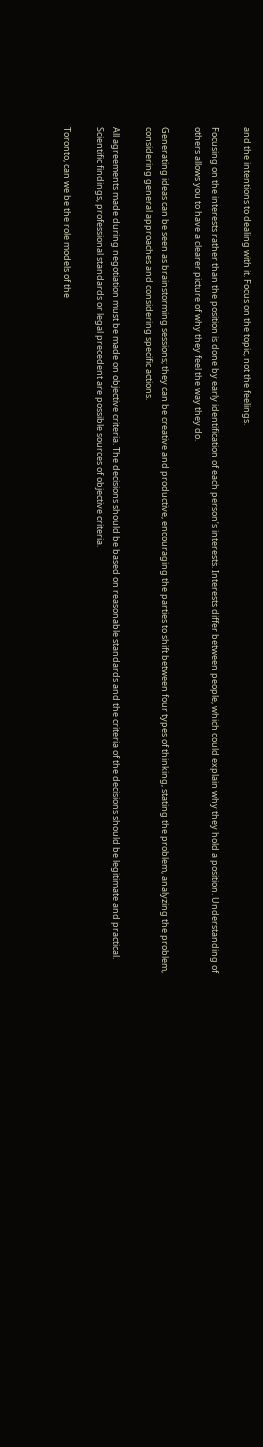and the intentions to dealing with it. Focus on the topic, not the feelings.

Focusing on the interests rather than the position is done by early identification of each person’s interests. Interests differ between people, which could explain why they hold a position. Understanding of others allows you to have a clearer picture of why they feel the way they do.

Generating ideas can be seen as brainstorming sessions; they can be creative and productive, encouraging the parties to shift between four types of thinking, stating the problem, analyzing the problem, considering general approaches and considering specific actions.

All agreements made during negotiation must be made on objective criteria. The decisions should be based on reasonable standards and the criteria of the decisions should be legitimate and practical. Scientific findings, professional standards or legal precedent are possible sources of objective criteria.

Toronto, can we be the role models of the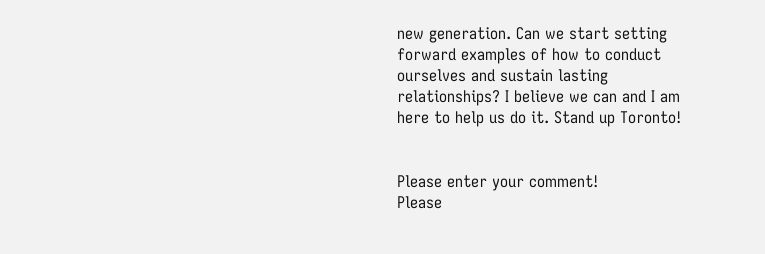new generation. Can we start setting forward examples of how to conduct ourselves and sustain lasting relationships? I believe we can and I am here to help us do it. Stand up Toronto!


Please enter your comment!
Please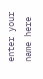enter your name here